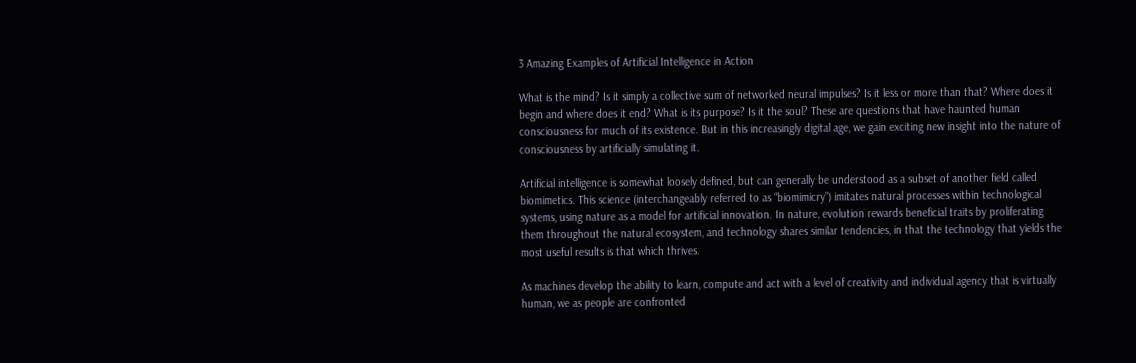3 Amazing Examples of Artificial Intelligence in Action

What is the mind? Is it simply a collective sum of networked neural impulses? Is it less or more than that? Where does it begin and where does it end? What is its purpose? Is it the soul? These are questions that have haunted human consciousness for much of its existence. But in this increasingly digital age, we gain exciting new insight into the nature of consciousness by artificially simulating it.

Artificial intelligence is somewhat loosely defined, but can generally be understood as a subset of another field called biomimetics. This science (interchangeably referred to as “biomimicry”) imitates natural processes within technological systems, using nature as a model for artificial innovation. In nature, evolution rewards beneficial traits by proliferating them throughout the natural ecosystem, and technology shares similar tendencies, in that the technology that yields the most useful results is that which thrives.

As machines develop the ability to learn, compute and act with a level of creativity and individual agency that is virtually human, we as people are confronted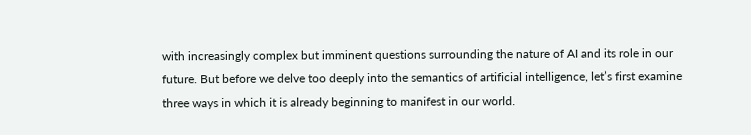with increasingly complex but imminent questions surrounding the nature of AI and its role in our future. But before we delve too deeply into the semantics of artificial intelligence, let’s first examine three ways in which it is already beginning to manifest in our world.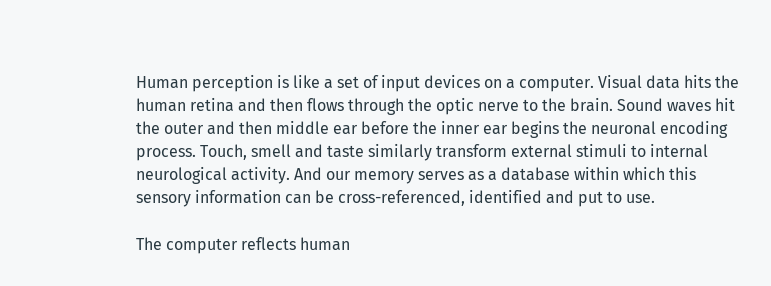Human perception is like a set of input devices on a computer. Visual data hits the human retina and then flows through the optic nerve to the brain. Sound waves hit the outer and then middle ear before the inner ear begins the neuronal encoding process. Touch, smell and taste similarly transform external stimuli to internal neurological activity. And our memory serves as a database within which this sensory information can be cross-referenced, identified and put to use.

The computer reflects human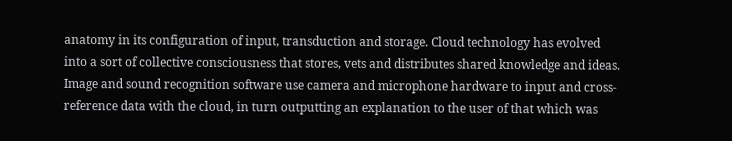anatomy in its configuration of input, transduction and storage. Cloud technology has evolved into a sort of collective consciousness that stores, vets and distributes shared knowledge and ideas. Image and sound recognition software use camera and microphone hardware to input and cross-reference data with the cloud, in turn outputting an explanation to the user of that which was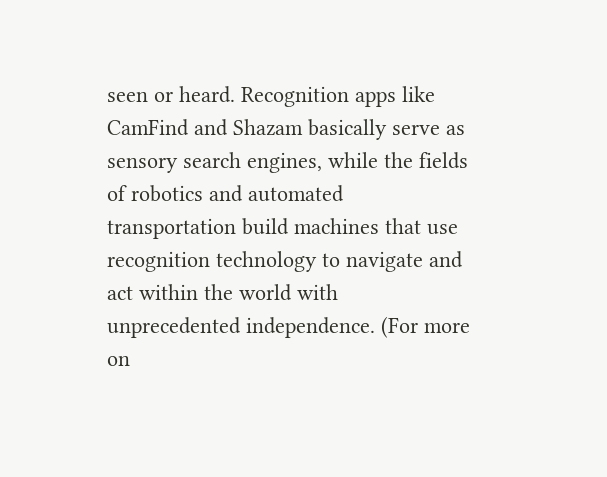seen or heard. Recognition apps like CamFind and Shazam basically serve as sensory search engines, while the fields of robotics and automated transportation build machines that use recognition technology to navigate and act within the world with unprecedented independence. (For more on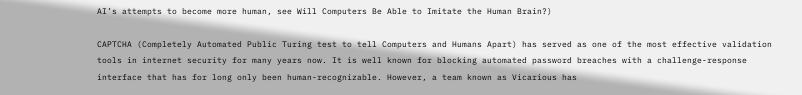AI’s attempts to become more human, see Will Computers Be Able to Imitate the Human Brain?)

CAPTCHA (Completely Automated Public Turing test to tell Computers and Humans Apart) has served as one of the most effective validation tools in internet security for many years now. It is well known for blocking automated password breaches with a challenge-response interface that has for long only been human-recognizable. However, a team known as Vicarious has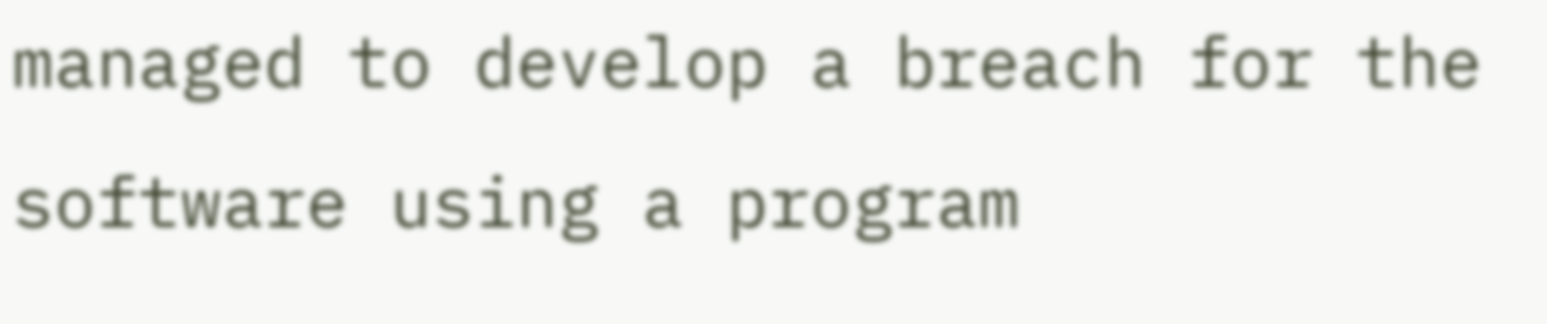managed to develop a breach for the software using a program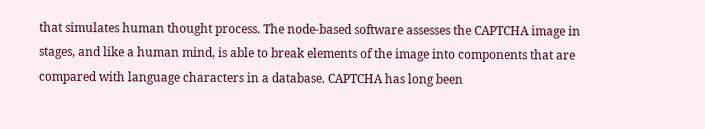that simulates human thought process. The node-based software assesses the CAPTCHA image in stages, and like a human mind, is able to break elements of the image into components that are compared with language characters in a database. CAPTCHA has long been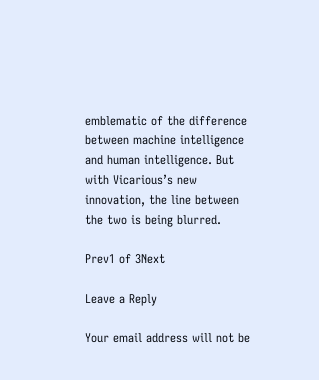emblematic of the difference between machine intelligence and human intelligence. But with Vicarious’s new innovation, the line between the two is being blurred.

Prev1 of 3Next

Leave a Reply

Your email address will not be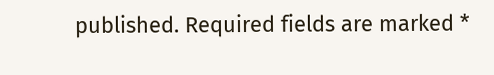published. Required fields are marked *